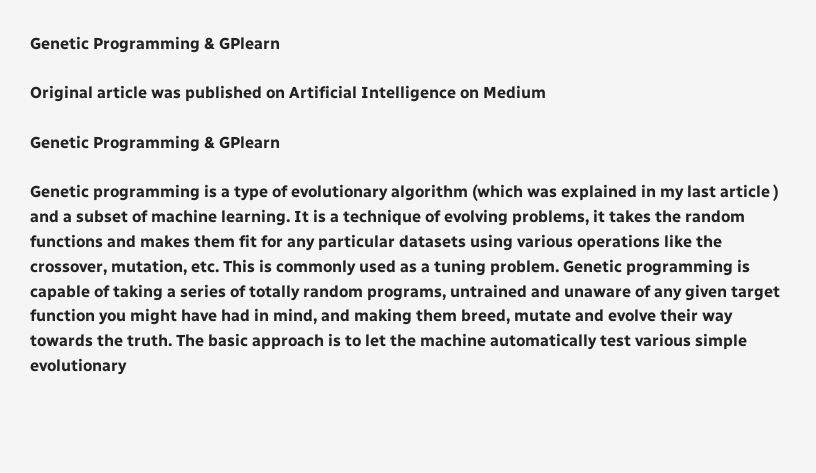Genetic Programming & GPlearn

Original article was published on Artificial Intelligence on Medium

Genetic Programming & GPlearn

Genetic programming is a type of evolutionary algorithm (which was explained in my last article ) and a subset of machine learning. It is a technique of evolving problems, it takes the random functions and makes them fit for any particular datasets using various operations like the crossover, mutation, etc. This is commonly used as a tuning problem. Genetic programming is capable of taking a series of totally random programs, untrained and unaware of any given target function you might have had in mind, and making them breed, mutate and evolve their way towards the truth. The basic approach is to let the machine automatically test various simple evolutionary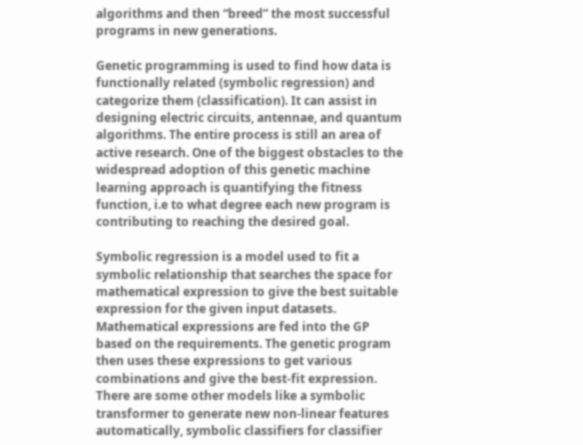algorithms and then “breed” the most successful programs in new generations.

Genetic programming is used to find how data is functionally related (symbolic regression) and categorize them (classification). It can assist in designing electric circuits, antennae, and quantum algorithms. The entire process is still an area of active research. One of the biggest obstacles to the widespread adoption of this genetic machine learning approach is quantifying the fitness function, i.e to what degree each new program is contributing to reaching the desired goal.

Symbolic regression is a model used to fit a symbolic relationship that searches the space for mathematical expression to give the best suitable expression for the given input datasets. Mathematical expressions are fed into the GP based on the requirements. The genetic program then uses these expressions to get various combinations and give the best-fit expression. There are some other models like a symbolic transformer to generate new non-linear features automatically, symbolic classifiers for classifier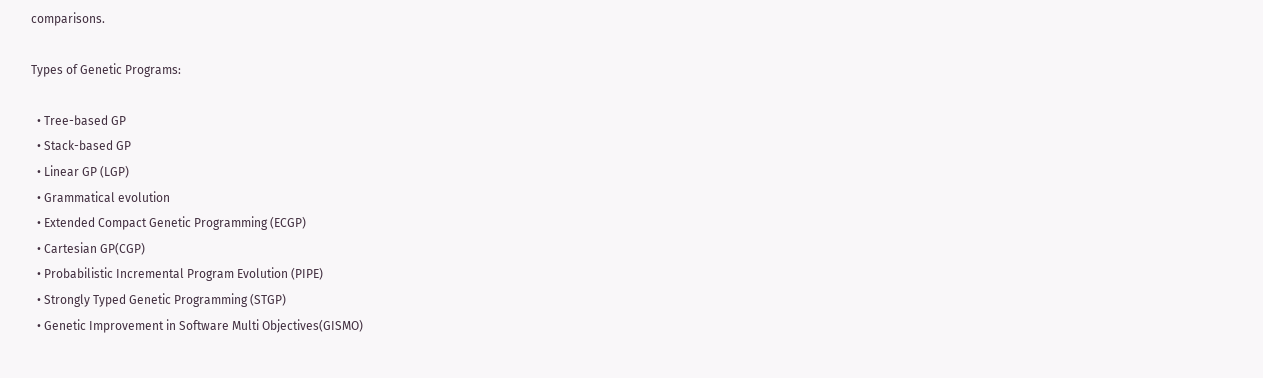comparisons.

Types of Genetic Programs:

  • Tree-based GP
  • Stack-based GP
  • Linear GP (LGP)
  • Grammatical evolution
  • Extended Compact Genetic Programming (ECGP)
  • Cartesian GP(CGP)
  • Probabilistic Incremental Program Evolution (PIPE)
  • Strongly Typed Genetic Programming (STGP)
  • Genetic Improvement in Software Multi Objectives(GISMO)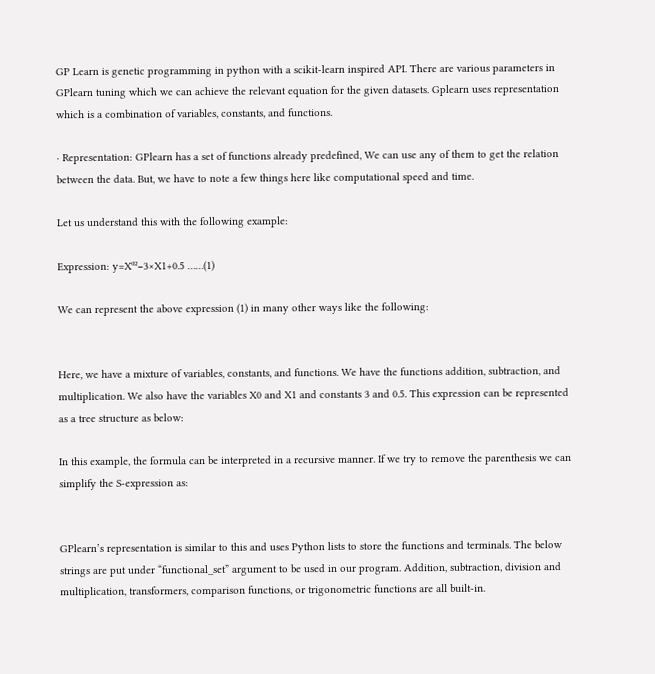GP Learn is genetic programming in python with a scikit-learn inspired API. There are various parameters in GPlearn tuning which we can achieve the relevant equation for the given datasets. Gplearn uses representation which is a combination of variables, constants, and functions.

· Representation: GPlearn has a set of functions already predefined, We can use any of them to get the relation between the data. But, we have to note a few things here like computational speed and time.

Let us understand this with the following example:

Expression: y=X⁰²−3×X1+0.5 ……(1)

We can represent the above expression (1) in many other ways like the following:


Here, we have a mixture of variables, constants, and functions. We have the functions addition, subtraction, and multiplication. We also have the variables X0 and X1 and constants 3 and 0.5. This expression can be represented as a tree structure as below:

In this example, the formula can be interpreted in a recursive manner. If we try to remove the parenthesis we can simplify the S-expression as:


GPlearn’s representation is similar to this and uses Python lists to store the functions and terminals. The below strings are put under “functional_set” argument to be used in our program. Addition, subtraction, division and multiplication, transformers, comparison functions, or trigonometric functions are all built-in.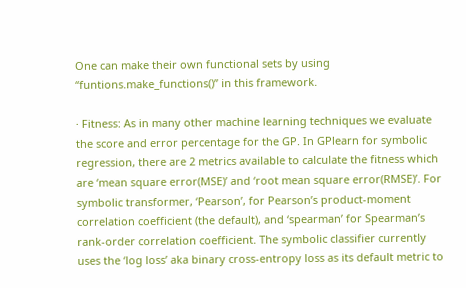One can make their own functional sets by using “funtions.make_functions()” in this framework.

· Fitness: As in many other machine learning techniques we evaluate the score and error percentage for the GP. In GPlearn for symbolic regression, there are 2 metrics available to calculate the fitness which are ‘mean square error(MSE)’ and ‘root mean square error(RMSE)’. For symbolic transformer, ‘Pearson’, for Pearson’s product-moment correlation coefficient (the default), and ‘spearman’ for Spearman’s rank-order correlation coefficient. The symbolic classifier currently uses the ‘log loss’ aka binary cross-entropy loss as its default metric to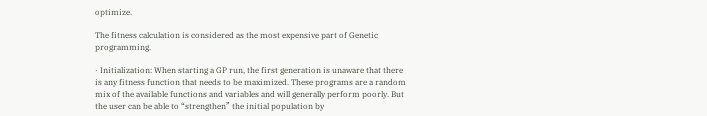optimize.

The fitness calculation is considered as the most expensive part of Genetic programming.

· Initialization: When starting a GP run, the first generation is unaware that there is any fitness function that needs to be maximized. These programs are a random mix of the available functions and variables and will generally perform poorly. But the user can be able to “strengthen” the initial population by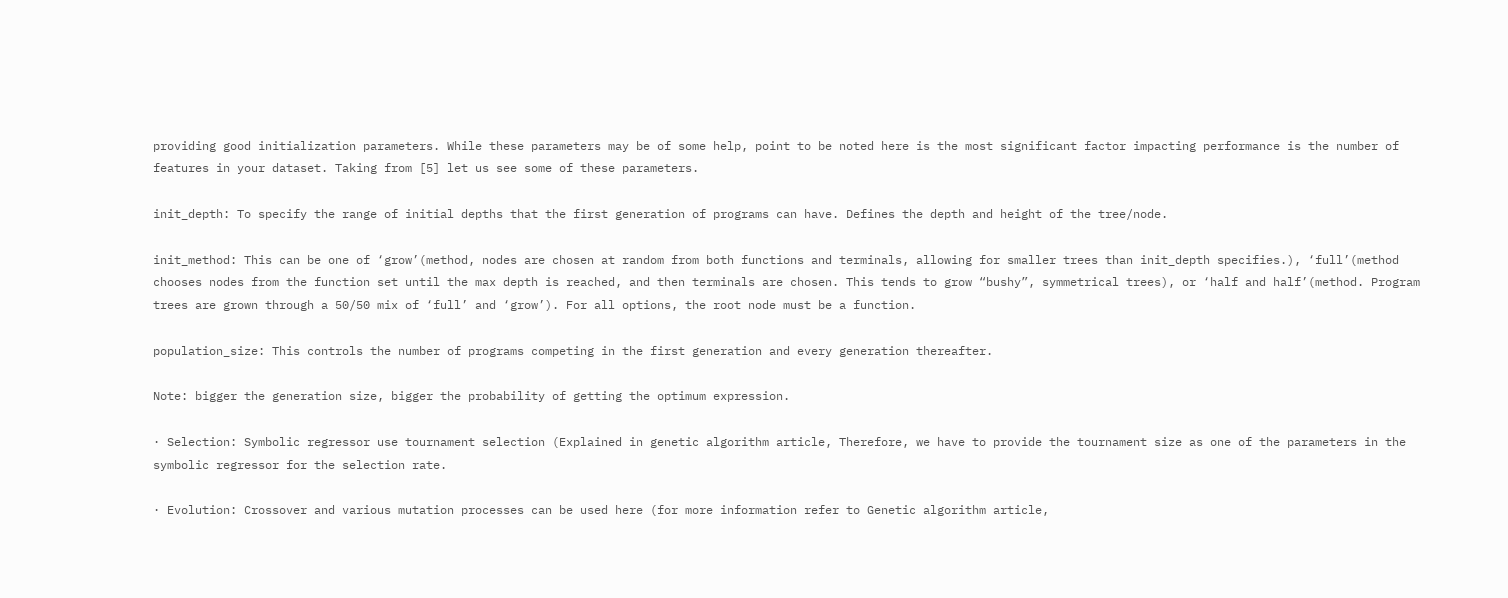providing good initialization parameters. While these parameters may be of some help, point to be noted here is the most significant factor impacting performance is the number of features in your dataset. Taking from [5] let us see some of these parameters.

init_depth: To specify the range of initial depths that the first generation of programs can have. Defines the depth and height of the tree/node.

init_method: This can be one of ‘grow’(method, nodes are chosen at random from both functions and terminals, allowing for smaller trees than init_depth specifies.), ‘full’(method chooses nodes from the function set until the max depth is reached, and then terminals are chosen. This tends to grow “bushy”, symmetrical trees), or ‘half and half’(method. Program trees are grown through a 50/50 mix of ‘full’ and ‘grow’). For all options, the root node must be a function.

population_size: This controls the number of programs competing in the first generation and every generation thereafter.

Note: bigger the generation size, bigger the probability of getting the optimum expression.

· Selection: Symbolic regressor use tournament selection (Explained in genetic algorithm article, Therefore, we have to provide the tournament size as one of the parameters in the symbolic regressor for the selection rate.

· Evolution: Crossover and various mutation processes can be used here (for more information refer to Genetic algorithm article,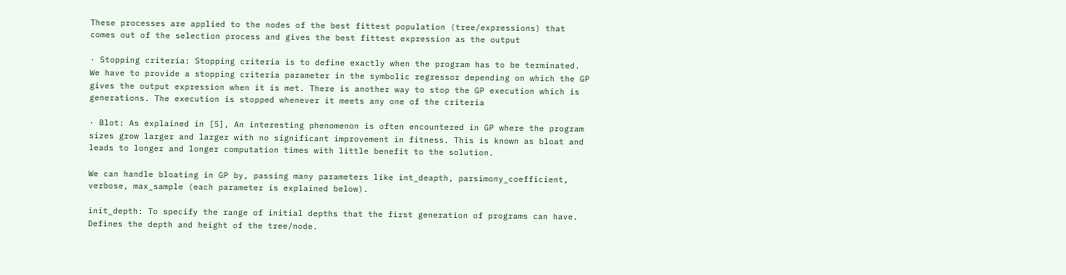These processes are applied to the nodes of the best fittest population (tree/expressions) that comes out of the selection process and gives the best fittest expression as the output

· Stopping criteria: Stopping criteria is to define exactly when the program has to be terminated. We have to provide a stopping criteria parameter in the symbolic regressor depending on which the GP gives the output expression when it is met. There is another way to stop the GP execution which is generations. The execution is stopped whenever it meets any one of the criteria

· Blot: As explained in [5], An interesting phenomenon is often encountered in GP where the program sizes grow larger and larger with no significant improvement in fitness. This is known as bloat and leads to longer and longer computation times with little benefit to the solution.

We can handle bloating in GP by, passing many parameters like int_deapth, parsimony_coefficient, verbose, max_sample (each parameter is explained below).

init_depth: To specify the range of initial depths that the first generation of programs can have. Defines the depth and height of the tree/node.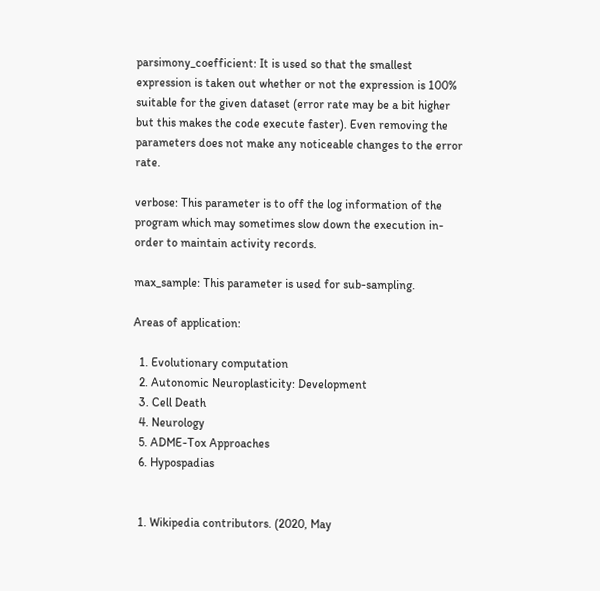parsimony_coefficient: It is used so that the smallest expression is taken out whether or not the expression is 100% suitable for the given dataset (error rate may be a bit higher but this makes the code execute faster). Even removing the parameters does not make any noticeable changes to the error rate.

verbose: This parameter is to off the log information of the program which may sometimes slow down the execution in-order to maintain activity records.

max_sample: This parameter is used for sub-sampling.

Areas of application:

  1. Evolutionary computation
  2. Autonomic Neuroplasticity: Development
  3. Cell Death
  4. Neurology
  5. ADME-Tox Approaches
  6. Hypospadias


  1. Wikipedia contributors. (2020, May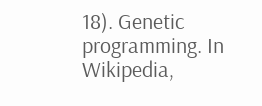18). Genetic programming. In Wikipedia,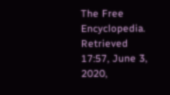The Free Encyclopedia. Retrieved 17:57, June 3, 2020,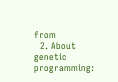from
  2. About genetic programming: